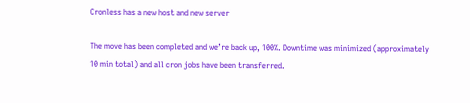Cronless has a new host and new server

The move has been completed and we’re back up, 100%. Downtime was minimized (approximately 10 min total) and all cron jobs have been transferred.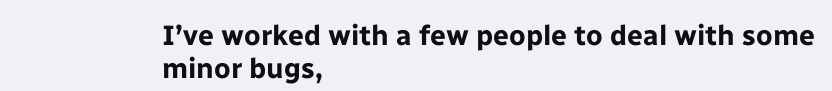I’ve worked with a few people to deal with some minor bugs,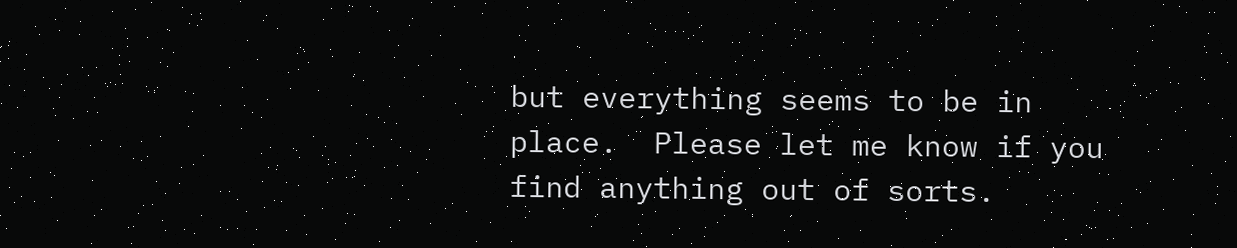but everything seems to be in place.  Please let me know if you find anything out of sorts.